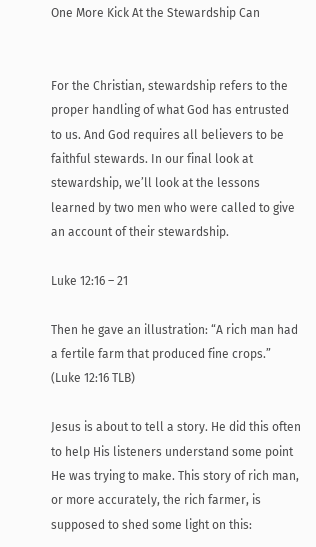One More Kick At the Stewardship Can


For the Christian, stewardship refers to the proper handling of what God has entrusted to us. And God requires all believers to be faithful stewards. In our final look at stewardship, we’ll look at the lessons learned by two men who were called to give an account of their stewardship.

Luke 12:16 – 21

Then he gave an illustration: “A rich man had a fertile farm that produced fine crops.” (Luke 12:16 TLB)

Jesus is about to tell a story. He did this often to help His listeners understand some point He was trying to make. This story of rich man, or more accurately, the rich farmer, is supposed to shed some light on this: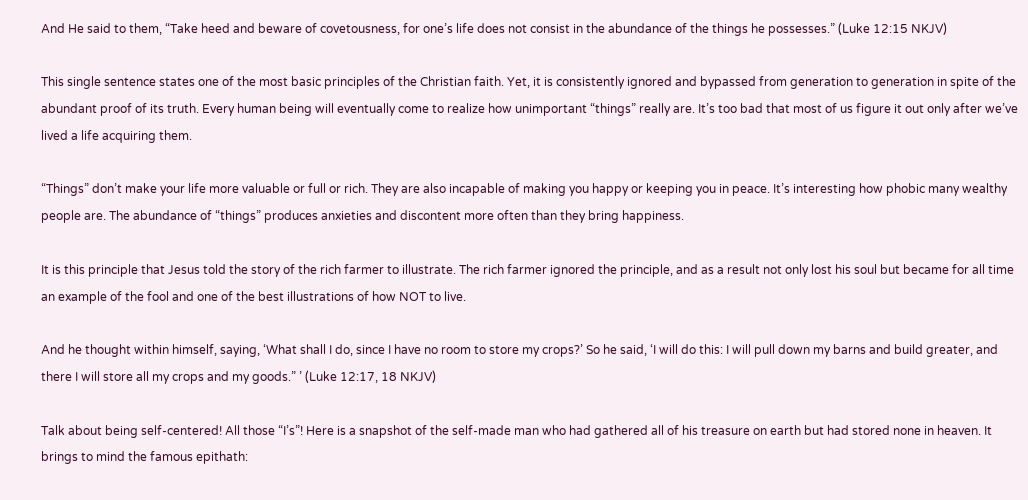And He said to them, “Take heed and beware of covetousness, for one’s life does not consist in the abundance of the things he possesses.” (Luke 12:15 NKJV)

This single sentence states one of the most basic principles of the Christian faith. Yet, it is consistently ignored and bypassed from generation to generation in spite of the abundant proof of its truth. Every human being will eventually come to realize how unimportant “things” really are. It’s too bad that most of us figure it out only after we’ve lived a life acquiring them.

“Things” don’t make your life more valuable or full or rich. They are also incapable of making you happy or keeping you in peace. It’s interesting how phobic many wealthy people are. The abundance of “things” produces anxieties and discontent more often than they bring happiness.

It is this principle that Jesus told the story of the rich farmer to illustrate. The rich farmer ignored the principle, and as a result not only lost his soul but became for all time an example of the fool and one of the best illustrations of how NOT to live.

And he thought within himself, saying, ‘What shall I do, since I have no room to store my crops?’ So he said, ‘I will do this: I will pull down my barns and build greater, and there I will store all my crops and my goods.” ’ (Luke 12:17, 18 NKJV)

Talk about being self-centered! All those “I’s”! Here is a snapshot of the self-made man who had gathered all of his treasure on earth but had stored none in heaven. It brings to mind the famous epithath: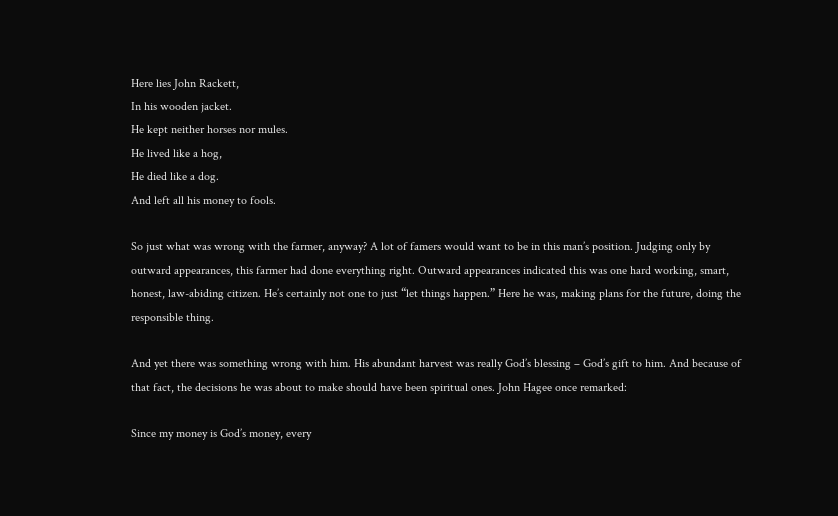Here lies John Rackett,
In his wooden jacket.
He kept neither horses nor mules.
He lived like a hog,
He died like a dog.
And left all his money to fools.

So just what was wrong with the farmer, anyway? A lot of famers would want to be in this man’s position. Judging only by outward appearances, this farmer had done everything right. Outward appearances indicated this was one hard working, smart, honest, law-abiding citizen. He’s certainly not one to just “let things happen.” Here he was, making plans for the future, doing the responsible thing.

And yet there was something wrong with him. His abundant harvest was really God’s blessing – God’s gift to him. And because of that fact, the decisions he was about to make should have been spiritual ones. John Hagee once remarked:

Since my money is God’s money, every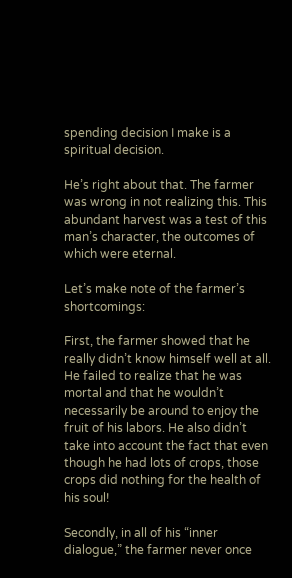spending decision I make is a spiritual decision.

He’s right about that. The farmer was wrong in not realizing this. This abundant harvest was a test of this man’s character, the outcomes of which were eternal.

Let’s make note of the farmer’s shortcomings:

First, the farmer showed that he really didn’t know himself well at all. He failed to realize that he was mortal and that he wouldn’t necessarily be around to enjoy the fruit of his labors. He also didn’t take into account the fact that even though he had lots of crops, those crops did nothing for the health of his soul!

Secondly, in all of his “inner dialogue,” the farmer never once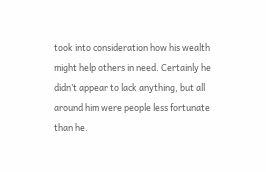took into consideration how his wealth might help others in need. Certainly he didn’t appear to lack anything, but all around him were people less fortunate than he.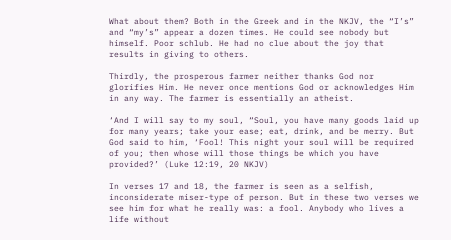What about them? Both in the Greek and in the NKJV, the “I’s” and “my’s” appear a dozen times. He could see nobody but himself. Poor schlub. He had no clue about the joy that results in giving to others.

Thirdly, the prosperous farmer neither thanks God nor glorifies Him. He never once mentions God or acknowledges Him in any way. The farmer is essentially an atheist.

‘And I will say to my soul, “Soul, you have many goods laid up for many years; take your ease; eat, drink, and be merry. But God said to him, ‘Fool! This night your soul will be required of you; then whose will those things be which you have provided?’ (Luke 12:19, 20 NKJV)

In verses 17 and 18, the farmer is seen as a selfish, inconsiderate miser-type of person. But in these two verses we see him for what he really was: a fool. Anybody who lives a life without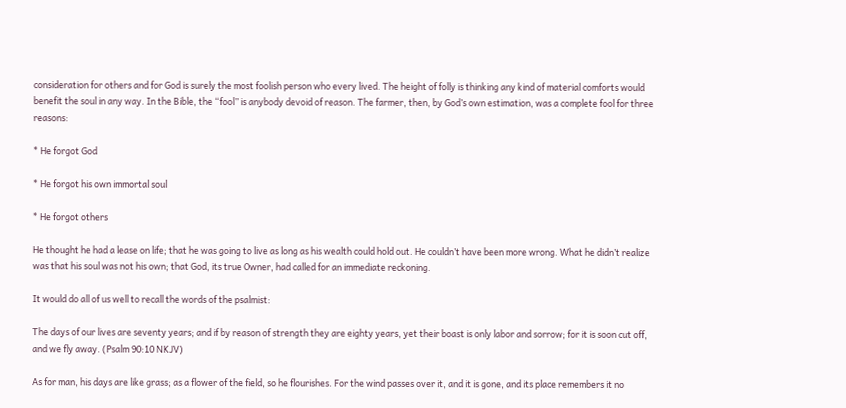consideration for others and for God is surely the most foolish person who every lived. The height of folly is thinking any kind of material comforts would benefit the soul in any way. In the Bible, the “fool” is anybody devoid of reason. The farmer, then, by God’s own estimation, was a complete fool for three reasons:

* He forgot God

* He forgot his own immortal soul

* He forgot others

He thought he had a lease on life; that he was going to live as long as his wealth could hold out. He couldn’t have been more wrong. What he didn’t realize was that his soul was not his own; that God, its true Owner, had called for an immediate reckoning.

It would do all of us well to recall the words of the psalmist:

The days of our lives are seventy years; and if by reason of strength they are eighty years, yet their boast is only labor and sorrow; for it is soon cut off, and we fly away. (Psalm 90:10 NKJV)

As for man, his days are like grass; as a flower of the field, so he flourishes. For the wind passes over it, and it is gone, and its place remembers it no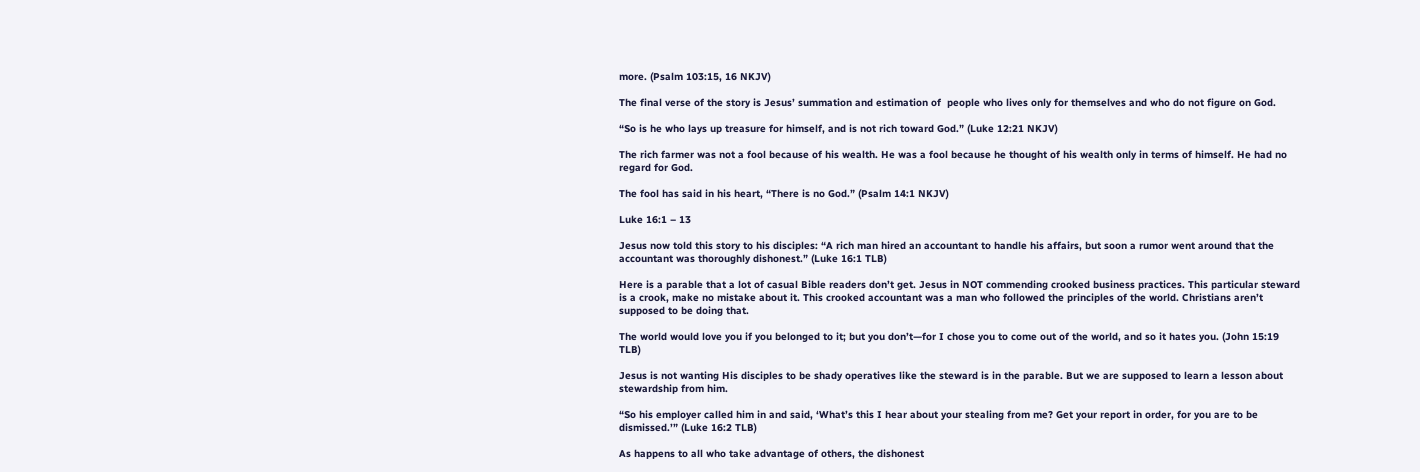more. (Psalm 103:15, 16 NKJV)

The final verse of the story is Jesus’ summation and estimation of  people who lives only for themselves and who do not figure on God.

“So is he who lays up treasure for himself, and is not rich toward God.” (Luke 12:21 NKJV)

The rich farmer was not a fool because of his wealth. He was a fool because he thought of his wealth only in terms of himself. He had no regard for God.

The fool has said in his heart, “There is no God.” (Psalm 14:1 NKJV)

Luke 16:1 – 13

Jesus now told this story to his disciples: “A rich man hired an accountant to handle his affairs, but soon a rumor went around that the accountant was thoroughly dishonest.” (Luke 16:1 TLB)

Here is a parable that a lot of casual Bible readers don’t get. Jesus in NOT commending crooked business practices. This particular steward is a crook, make no mistake about it. This crooked accountant was a man who followed the principles of the world. Christians aren’t supposed to be doing that.

The world would love you if you belonged to it; but you don’t—for I chose you to come out of the world, and so it hates you. (John 15:19 TLB)

Jesus is not wanting His disciples to be shady operatives like the steward is in the parable. But we are supposed to learn a lesson about stewardship from him.

“So his employer called him in and said, ‘What’s this I hear about your stealing from me? Get your report in order, for you are to be dismissed.’” (Luke 16:2 TLB)

As happens to all who take advantage of others, the dishonest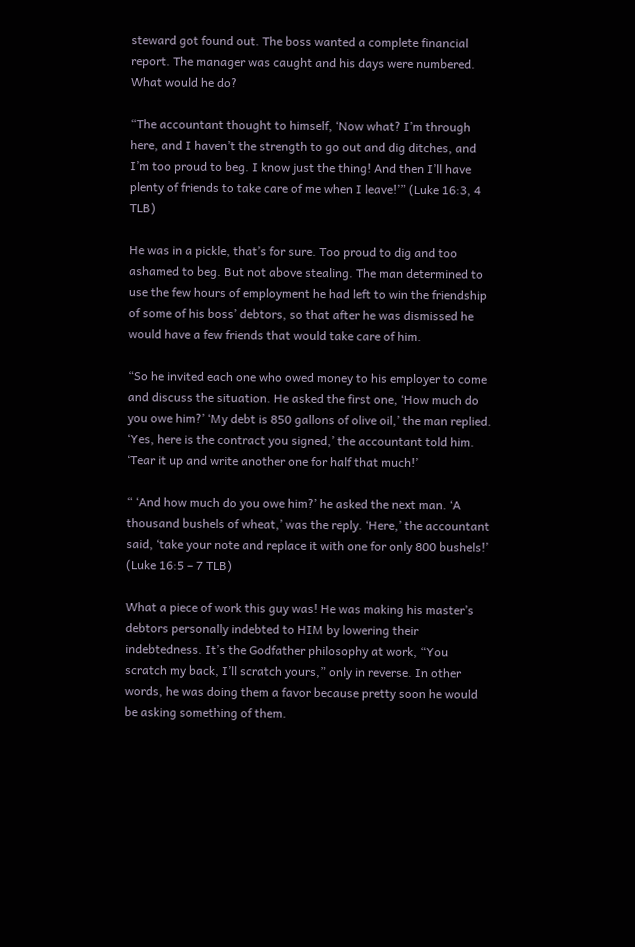steward got found out. The boss wanted a complete financial report. The manager was caught and his days were numbered. What would he do?

“The accountant thought to himself, ‘Now what? I’m through here, and I haven’t the strength to go out and dig ditches, and I’m too proud to beg. I know just the thing! And then I’ll have plenty of friends to take care of me when I leave!’” (Luke 16:3, 4 TLB)

He was in a pickle, that’s for sure. Too proud to dig and too ashamed to beg. But not above stealing. The man determined to use the few hours of employment he had left to win the friendship of some of his boss’ debtors, so that after he was dismissed he would have a few friends that would take care of him.

“So he invited each one who owed money to his employer to come and discuss the situation. He asked the first one, ‘How much do you owe him?’ ‘My debt is 850 gallons of olive oil,’ the man replied. ‘Yes, here is the contract you signed,’ the accountant told him. ‘Tear it up and write another one for half that much!’

“ ‘And how much do you owe him?’ he asked the next man. ‘A thousand bushels of wheat,’ was the reply. ‘Here,’ the accountant said, ‘take your note and replace it with one for only 800 bushels!’ (Luke 16:5 – 7 TLB)

What a piece of work this guy was! He was making his master’s debtors personally indebted to HIM by lowering their indebtedness. It’s the Godfather philosophy at work, “You scratch my back, I’ll scratch yours,” only in reverse. In other words, he was doing them a favor because pretty soon he would be asking something of them.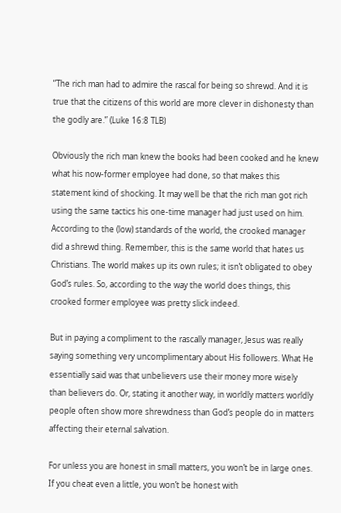“The rich man had to admire the rascal for being so shrewd. And it is true that the citizens of this world are more clever in dishonesty than the godly are.” (Luke 16:8 TLB)

Obviously the rich man knew the books had been cooked and he knew what his now-former employee had done, so that makes this statement kind of shocking. It may well be that the rich man got rich using the same tactics his one-time manager had just used on him. According to the (low) standards of the world, the crooked manager did a shrewd thing. Remember, this is the same world that hates us Christians. The world makes up its own rules; it isn’t obligated to obey God’s rules. So, according to the way the world does things, this crooked former employee was pretty slick indeed.

But in paying a compliment to the rascally manager, Jesus was really saying something very uncomplimentary about His followers. What He essentially said was that unbelievers use their money more wisely than believers do. Or, stating it another way, in worldly matters worldly people often show more shrewdness than God’s people do in matters affecting their eternal salvation.

For unless you are honest in small matters, you won’t be in large ones. If you cheat even a little, you won’t be honest with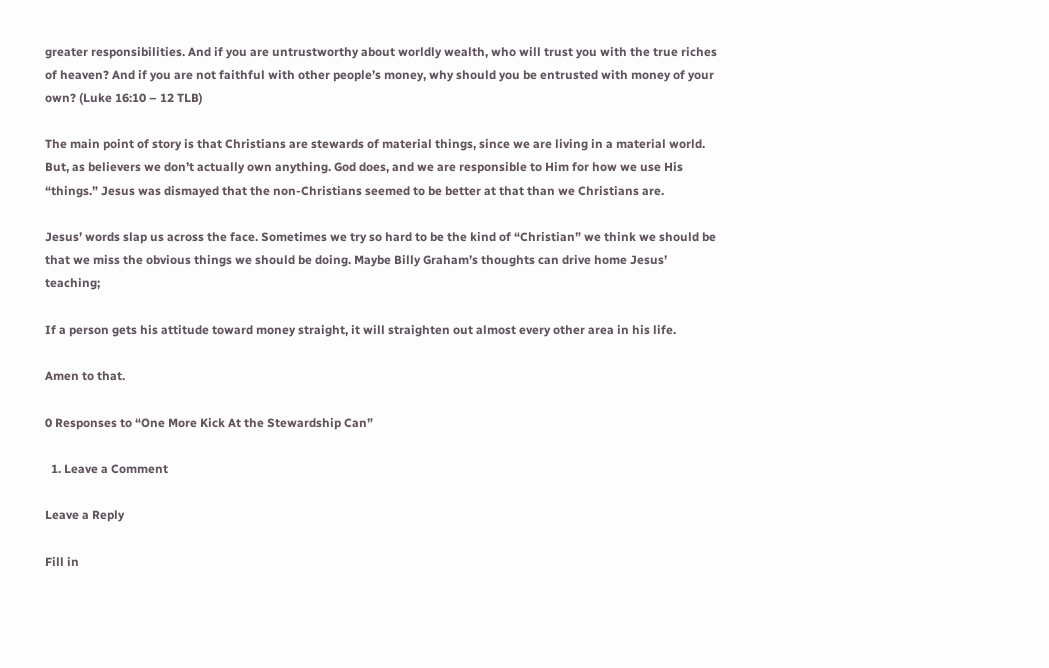greater responsibilities. And if you are untrustworthy about worldly wealth, who will trust you with the true riches of heaven? And if you are not faithful with other people’s money, why should you be entrusted with money of your own? (Luke 16:10 – 12 TLB)

The main point of story is that Christians are stewards of material things, since we are living in a material world. But, as believers we don’t actually own anything. God does, and we are responsible to Him for how we use His “things.” Jesus was dismayed that the non-Christians seemed to be better at that than we Christians are.

Jesus’ words slap us across the face. Sometimes we try so hard to be the kind of “Christian” we think we should be that we miss the obvious things we should be doing. Maybe Billy Graham’s thoughts can drive home Jesus’ teaching;

If a person gets his attitude toward money straight, it will straighten out almost every other area in his life.

Amen to that.

0 Responses to “One More Kick At the Stewardship Can”

  1. Leave a Comment

Leave a Reply

Fill in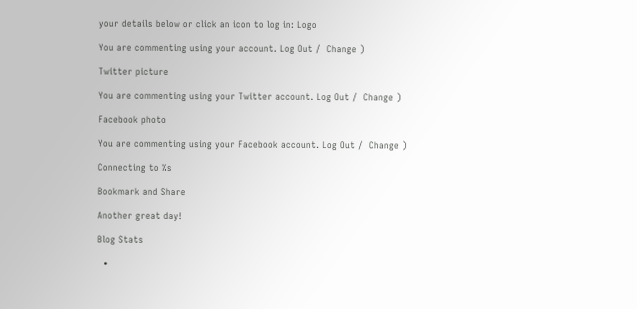your details below or click an icon to log in: Logo

You are commenting using your account. Log Out /  Change )

Twitter picture

You are commenting using your Twitter account. Log Out /  Change )

Facebook photo

You are commenting using your Facebook account. Log Out /  Change )

Connecting to %s

Bookmark and Share

Another great day!

Blog Stats

  •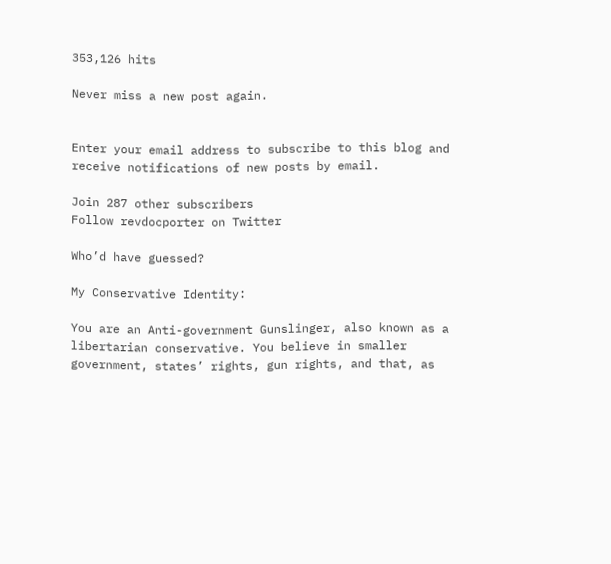353,126 hits

Never miss a new post again.


Enter your email address to subscribe to this blog and receive notifications of new posts by email.

Join 287 other subscribers
Follow revdocporter on Twitter

Who’d have guessed?

My Conservative Identity:

You are an Anti-government Gunslinger, also known as a libertarian conservative. You believe in smaller government, states’ rights, gun rights, and that, as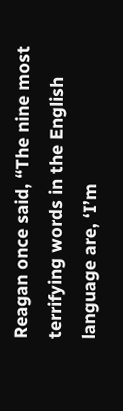Reagan once said, “The nine most terrifying words in the English language are, ‘I’m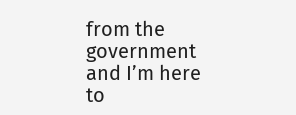from the government and I’m here to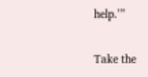help.’”

Take the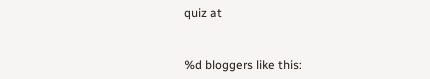quiz at


%d bloggers like this: